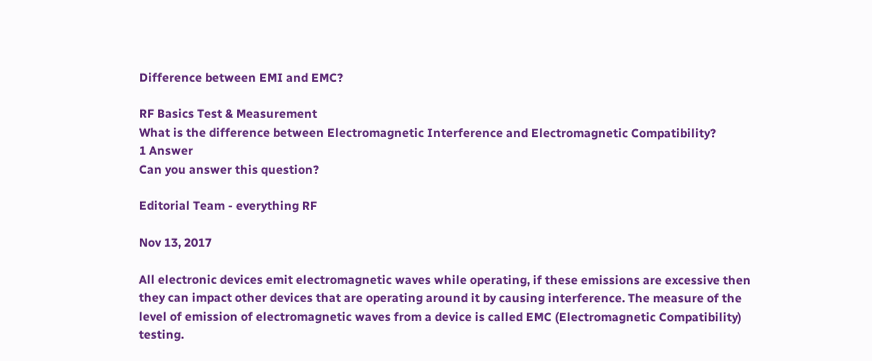Difference between EMI and EMC?

RF Basics Test & Measurement
What is the difference between Electromagnetic Interference and Electromagnetic Compatibility?
1 Answer
Can you answer this question?

Editorial Team - everything RF

Nov 13, 2017

All electronic devices emit electromagnetic waves while operating, if these emissions are excessive then they can impact other devices that are operating around it by causing interference. The measure of the level of emission of electromagnetic waves from a device is called EMC (Electromagnetic Compatibility) testing.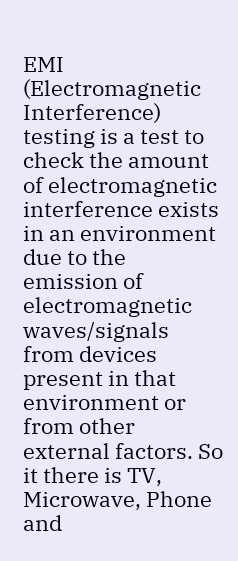EMI (Electromagnetic Interference) testing is a test to check the amount of electromagnetic interference exists in an environment due to the emission of electromagnetic waves/signals from devices present in that environment or from other external factors. So it there is TV, Microwave, Phone and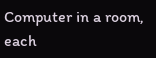Computer in a room, each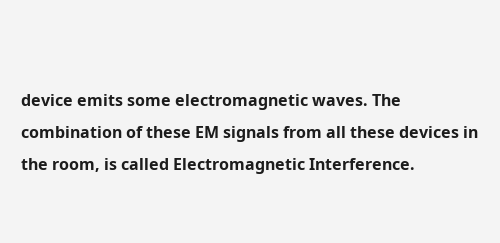device emits some electromagnetic waves. The combination of these EM signals from all these devices in the room, is called Electromagnetic Interference.